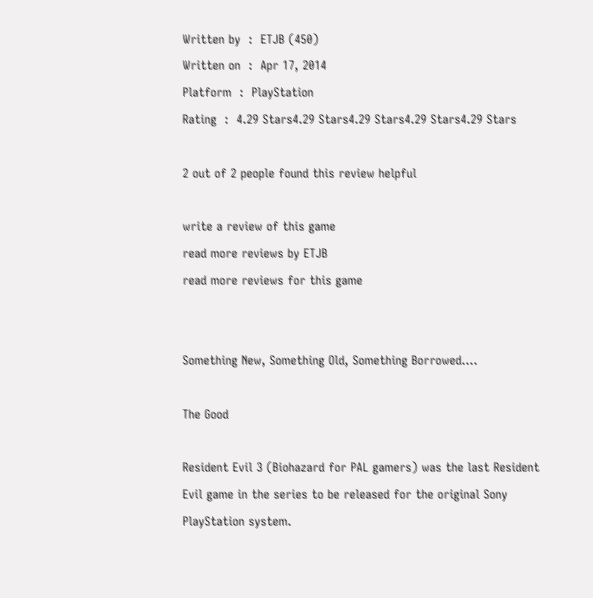Written by  :  ETJB (450)
Written on  :  Apr 17, 2014
Platform  :  PlayStation
Rating  :  4.29 Stars4.29 Stars4.29 Stars4.29 Stars4.29 Stars

2 out of 2 people found this review helpful

write a review of this game
read more reviews by ETJB
read more reviews for this game


Something New, Something Old, Something Borrowed....

The Good

Resident Evil 3 (Biohazard for PAL gamers) was the last Resident Evil game in the series to be released for the original Sony PlayStation system.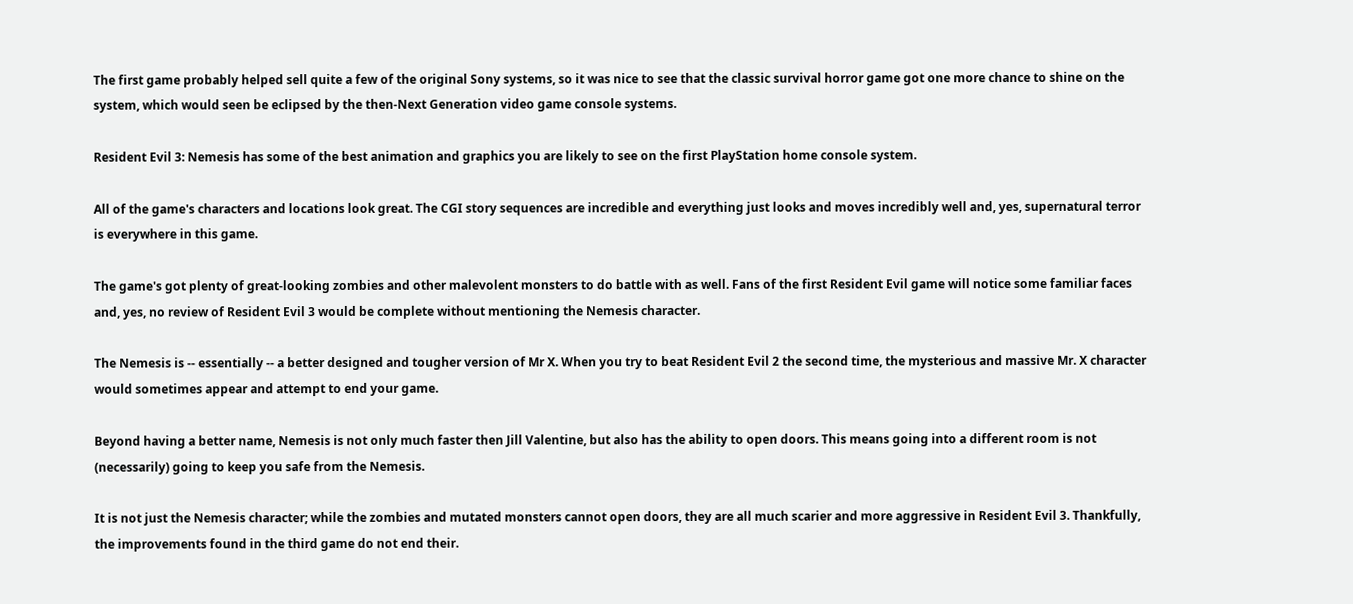The first game probably helped sell quite a few of the original Sony systems, so it was nice to see that the classic survival horror game got one more chance to shine on the system, which would seen be eclipsed by the then-Next Generation video game console systems.

Resident Evil 3: Nemesis has some of the best animation and graphics you are likely to see on the first PlayStation home console system.

All of the game's characters and locations look great. The CGI story sequences are incredible and everything just looks and moves incredibly well and, yes, supernatural terror is everywhere in this game.

The game's got plenty of great-looking zombies and other malevolent monsters to do battle with as well. Fans of the first Resident Evil game will notice some familiar faces and, yes, no review of Resident Evil 3 would be complete without mentioning the Nemesis character.

The Nemesis is -- essentially -- a better designed and tougher version of Mr X. When you try to beat Resident Evil 2 the second time, the mysterious and massive Mr. X character would sometimes appear and attempt to end your game.

Beyond having a better name, Nemesis is not only much faster then Jill Valentine, but also has the ability to open doors. This means going into a different room is not (necessarily) going to keep you safe from the Nemesis.

It is not just the Nemesis character; while the zombies and mutated monsters cannot open doors, they are all much scarier and more aggressive in Resident Evil 3. Thankfully, the improvements found in the third game do not end their.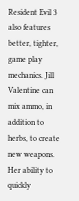Resident Evil 3 also features better, tighter, game play mechanics. Jill Valentine can mix ammo, in addition to herbs, to create new weapons. Her ability to quickly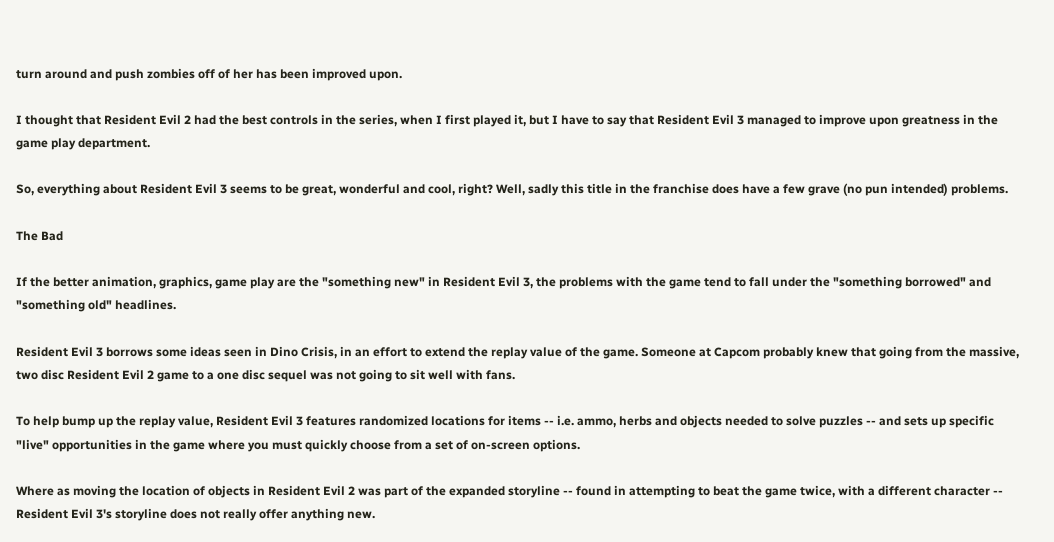turn around and push zombies off of her has been improved upon.

I thought that Resident Evil 2 had the best controls in the series, when I first played it, but I have to say that Resident Evil 3 managed to improve upon greatness in the game play department.

So, everything about Resident Evil 3 seems to be great, wonderful and cool, right? Well, sadly this title in the franchise does have a few grave (no pun intended) problems.

The Bad

If the better animation, graphics, game play are the "something new" in Resident Evil 3, the problems with the game tend to fall under the "something borrowed" and "something old" headlines.

Resident Evil 3 borrows some ideas seen in Dino Crisis, in an effort to extend the replay value of the game. Someone at Capcom probably knew that going from the massive, two disc Resident Evil 2 game to a one disc sequel was not going to sit well with fans.

To help bump up the replay value, Resident Evil 3 features randomized locations for items -- i.e. ammo, herbs and objects needed to solve puzzles -- and sets up specific "live" opportunities in the game where you must quickly choose from a set of on-screen options.

Where as moving the location of objects in Resident Evil 2 was part of the expanded storyline -- found in attempting to beat the game twice, with a different character -- Resident Evil 3's storyline does not really offer anything new.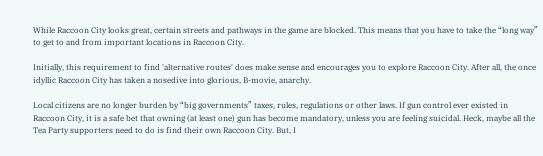While Raccoon City looks great, certain streets and pathways in the game are blocked. This means that you have to take the “long way” to get to and from important locations in Raccoon City.

Initially, this requirement to find 'alternative routes' does make sense and encourages you to explore Raccoon City. After all, the once idyllic Raccoon City has taken a nosedive into glorious, B-movie, anarchy.

Local citizens are no longer burden by “big governments” taxes, rules, regulations or other laws. If gun control ever existed in Raccoon City, it is a safe bet that owning (at least one) gun has become mandatory, unless you are feeling suicidal. Heck, maybe all the Tea Party supporters need to do is find their own Raccoon City. But, I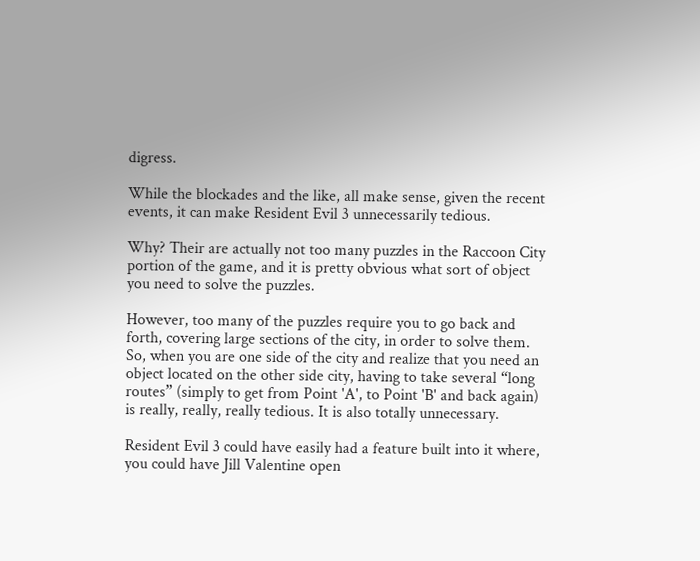digress.

While the blockades and the like, all make sense, given the recent events, it can make Resident Evil 3 unnecessarily tedious.

Why? Their are actually not too many puzzles in the Raccoon City portion of the game, and it is pretty obvious what sort of object you need to solve the puzzles.

However, too many of the puzzles require you to go back and forth, covering large sections of the city, in order to solve them. So, when you are one side of the city and realize that you need an object located on the other side city, having to take several “long routes” (simply to get from Point 'A', to Point 'B' and back again) is really, really, really tedious. It is also totally unnecessary.

Resident Evil 3 could have easily had a feature built into it where, you could have Jill Valentine open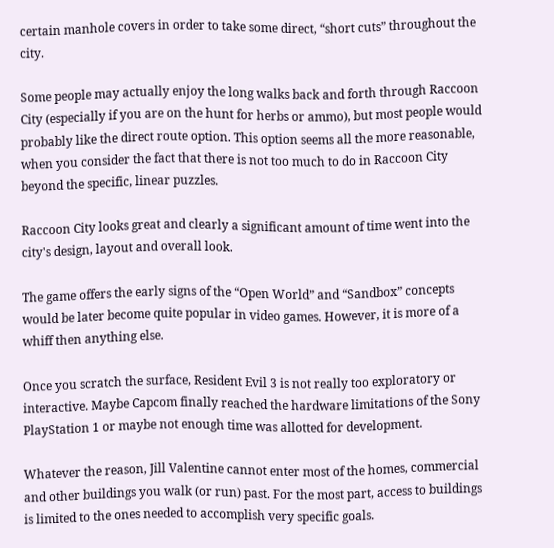certain manhole covers in order to take some direct, “short cuts” throughout the city.

Some people may actually enjoy the long walks back and forth through Raccoon City (especially if you are on the hunt for herbs or ammo), but most people would probably like the direct route option. This option seems all the more reasonable, when you consider the fact that there is not too much to do in Raccoon City beyond the specific, linear puzzles.

Raccoon City looks great and clearly a significant amount of time went into the city's design, layout and overall look.

The game offers the early signs of the “Open World” and “Sandbox” concepts would be later become quite popular in video games. However, it is more of a whiff then anything else.

Once you scratch the surface, Resident Evil 3 is not really too exploratory or interactive. Maybe Capcom finally reached the hardware limitations of the Sony PlayStation 1 or maybe not enough time was allotted for development.

Whatever the reason, Jill Valentine cannot enter most of the homes, commercial and other buildings you walk (or run) past. For the most part, access to buildings is limited to the ones needed to accomplish very specific goals.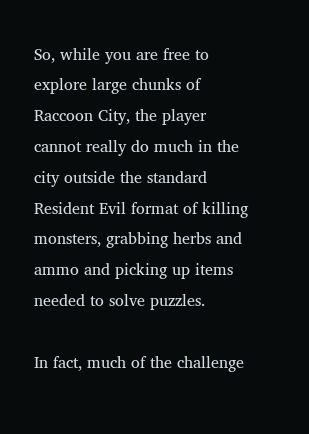So, while you are free to explore large chunks of Raccoon City, the player cannot really do much in the city outside the standard Resident Evil format of killing monsters, grabbing herbs and ammo and picking up items needed to solve puzzles.

In fact, much of the challenge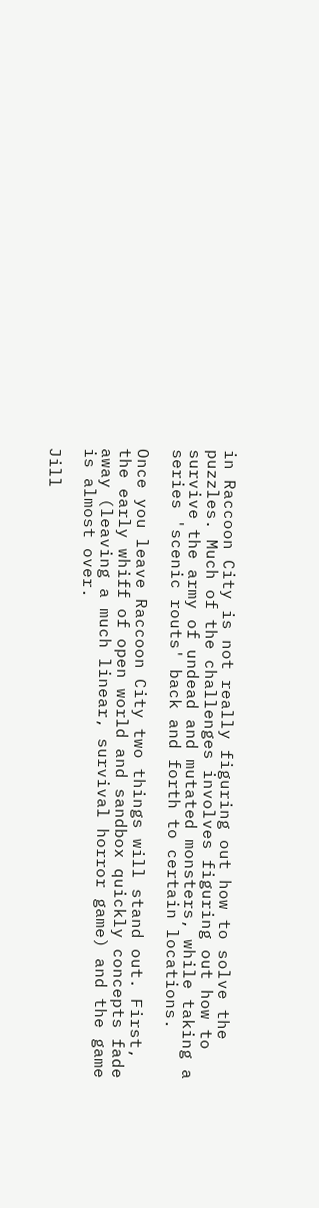in Raccoon City is not really figuring out how to solve the puzzles. Much of the challenges involves figuring out how to survive the army of undead and mutated monsters, while taking a series 'scenic routs' back and forth to certain locations.

Once you leave Raccoon City two things will stand out. First, the early whiff of open world and sandbox quickly concepts fade away (leaving a much linear, survival horror game) and the game is almost over.

Jill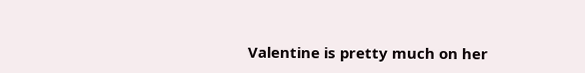Valentine is pretty much on her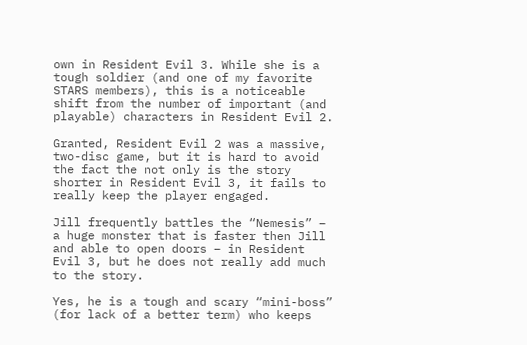own in Resident Evil 3. While she is a tough soldier (and one of my favorite STARS members), this is a noticeable shift from the number of important (and playable) characters in Resident Evil 2.

Granted, Resident Evil 2 was a massive, two-disc game, but it is hard to avoid the fact the not only is the story shorter in Resident Evil 3, it fails to really keep the player engaged.

Jill frequently battles the “Nemesis” – a huge monster that is faster then Jill and able to open doors – in Resident Evil 3, but he does not really add much to the story.

Yes, he is a tough and scary “mini-boss” (for lack of a better term) who keeps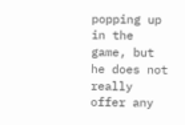popping up in the game, but he does not really offer any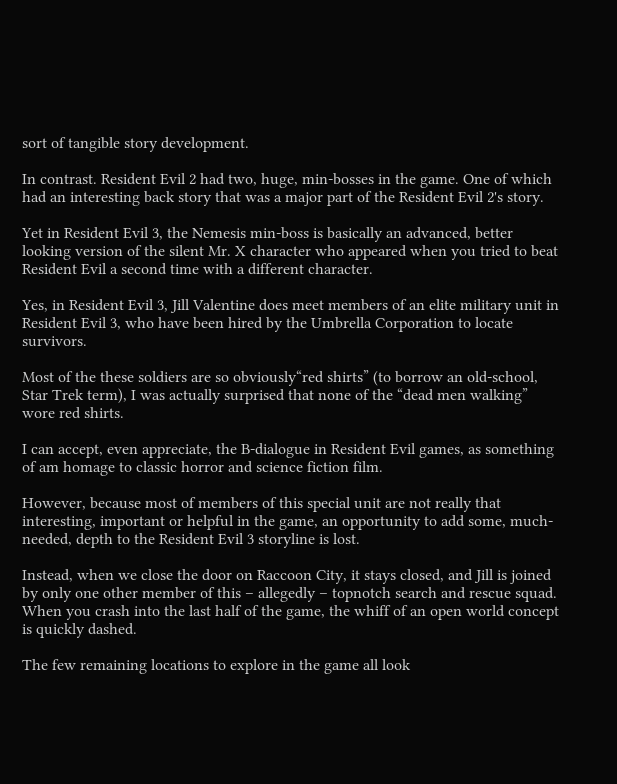sort of tangible story development.

In contrast. Resident Evil 2 had two, huge, min-bosses in the game. One of which had an interesting back story that was a major part of the Resident Evil 2's story.

Yet in Resident Evil 3, the Nemesis min-boss is basically an advanced, better looking version of the silent Mr. X character who appeared when you tried to beat Resident Evil a second time with a different character.

Yes, in Resident Evil 3, Jill Valentine does meet members of an elite military unit in Resident Evil 3, who have been hired by the Umbrella Corporation to locate survivors.

Most of the these soldiers are so obviously“red shirts” (to borrow an old-school, Star Trek term), I was actually surprised that none of the “dead men walking” wore red shirts.

I can accept, even appreciate, the B-dialogue in Resident Evil games, as something of am homage to classic horror and science fiction film.

However, because most of members of this special unit are not really that interesting, important or helpful in the game, an opportunity to add some, much-needed, depth to the Resident Evil 3 storyline is lost.

Instead, when we close the door on Raccoon City, it stays closed, and Jill is joined by only one other member of this – allegedly – topnotch search and rescue squad. When you crash into the last half of the game, the whiff of an open world concept is quickly dashed.

The few remaining locations to explore in the game all look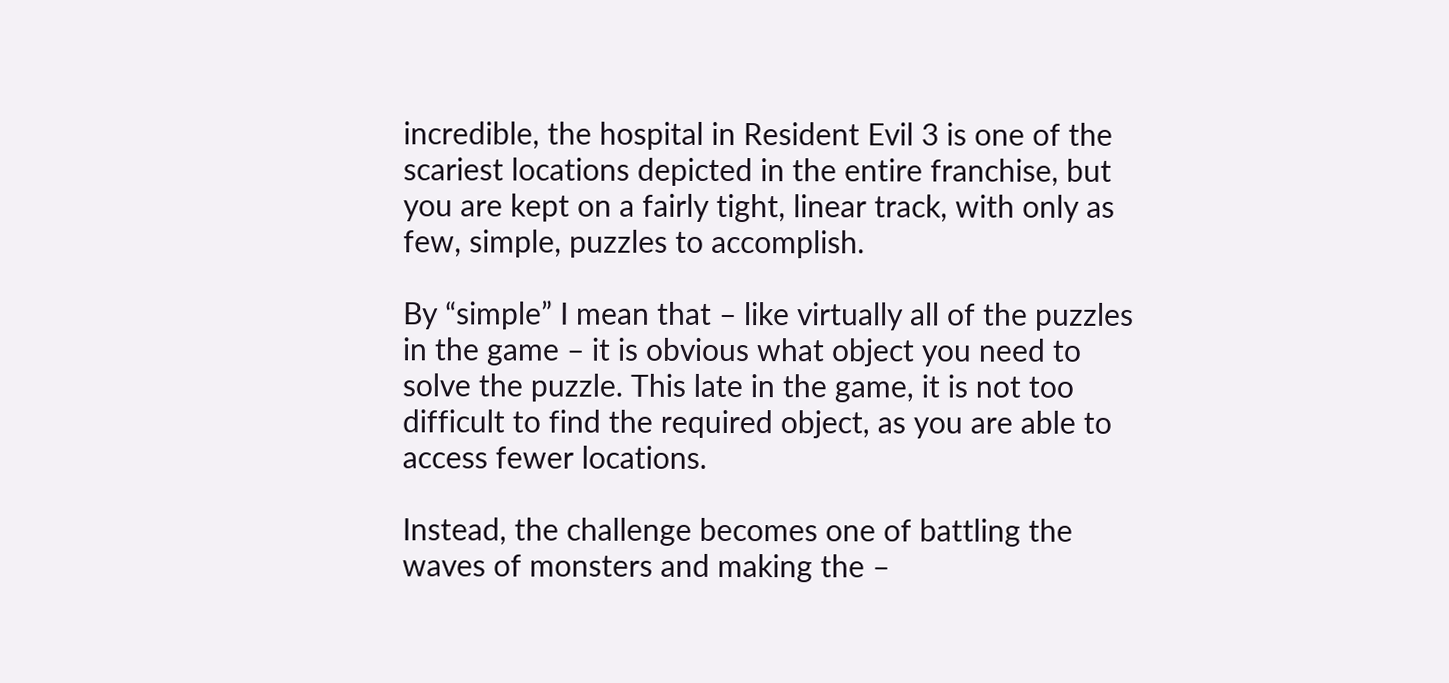incredible, the hospital in Resident Evil 3 is one of the scariest locations depicted in the entire franchise, but you are kept on a fairly tight, linear track, with only as few, simple, puzzles to accomplish.

By “simple” I mean that – like virtually all of the puzzles in the game – it is obvious what object you need to solve the puzzle. This late in the game, it is not too difficult to find the required object, as you are able to access fewer locations.

Instead, the challenge becomes one of battling the waves of monsters and making the –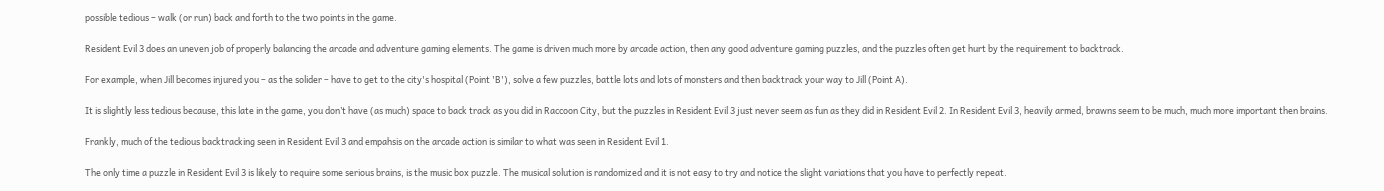possible tedious – walk (or run) back and forth to the two points in the game.

Resident Evil 3 does an uneven job of properly balancing the arcade and adventure gaming elements. The game is driven much more by arcade action, then any good adventure gaming puzzles, and the puzzles often get hurt by the requirement to backtrack.

For example, when Jill becomes injured you – as the solider – have to get to the city's hospital (Point 'B'), solve a few puzzles, battle lots and lots of monsters and then backtrack your way to Jill (Point A).

It is slightly less tedious because, this late in the game, you don’t have (as much) space to back track as you did in Raccoon City, but the puzzles in Resident Evil 3 just never seem as fun as they did in Resident Evil 2. In Resident Evil 3, heavily armed, brawns seem to be much, much more important then brains.

Frankly, much of the tedious backtracking seen in Resident Evil 3 and empahsis on the arcade action is similar to what was seen in Resident Evil 1.

The only time a puzzle in Resident Evil 3 is likely to require some serious brains, is the music box puzzle. The musical solution is randomized and it is not easy to try and notice the slight variations that you have to perfectly repeat.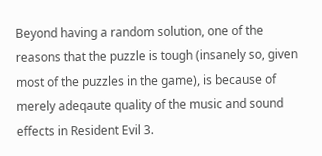Beyond having a random solution, one of the reasons that the puzzle is tough (insanely so, given most of the puzzles in the game), is because of merely adeqaute quality of the music and sound effects in Resident Evil 3.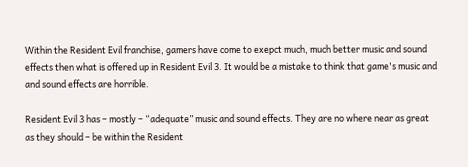Within the Resident Evil franchise, gamers have come to exepct much, much better music and sound effects then what is offered up in Resident Evil 3. It would be a mistake to think that game's music and and sound effects are horrible.

Resident Evil 3 has – mostly – “adequate” music and sound effects. They are no where near as great as they should – be within the Resident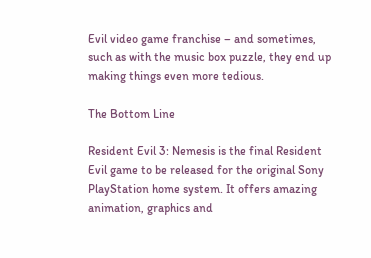Evil video game franchise – and sometimes, such as with the music box puzzle, they end up making things even more tedious.

The Bottom Line

Resident Evil 3: Nemesis is the final Resident Evil game to be released for the original Sony PlayStation home system. It offers amazing animation, graphics and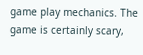game play mechanics. The game is certainly scary,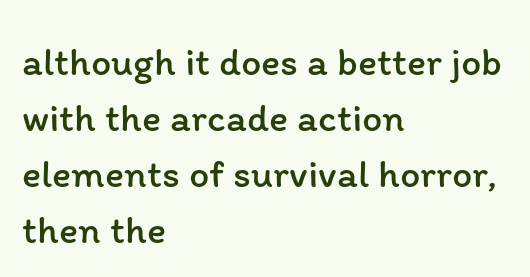although it does a better job with the arcade action elements of survival horror, then the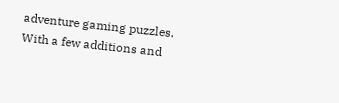adventure gaming puzzles. With a few additions and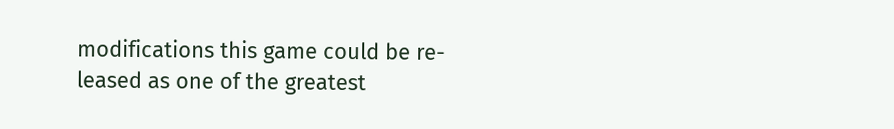modifications this game could be re-leased as one of the greatest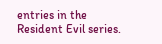entries in the Resident Evil series.